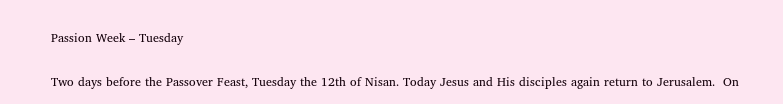Passion Week – Tuesday

Two days before the Passover Feast, Tuesday the 12th of Nisan. Today Jesus and His disciples again return to Jerusalem.  On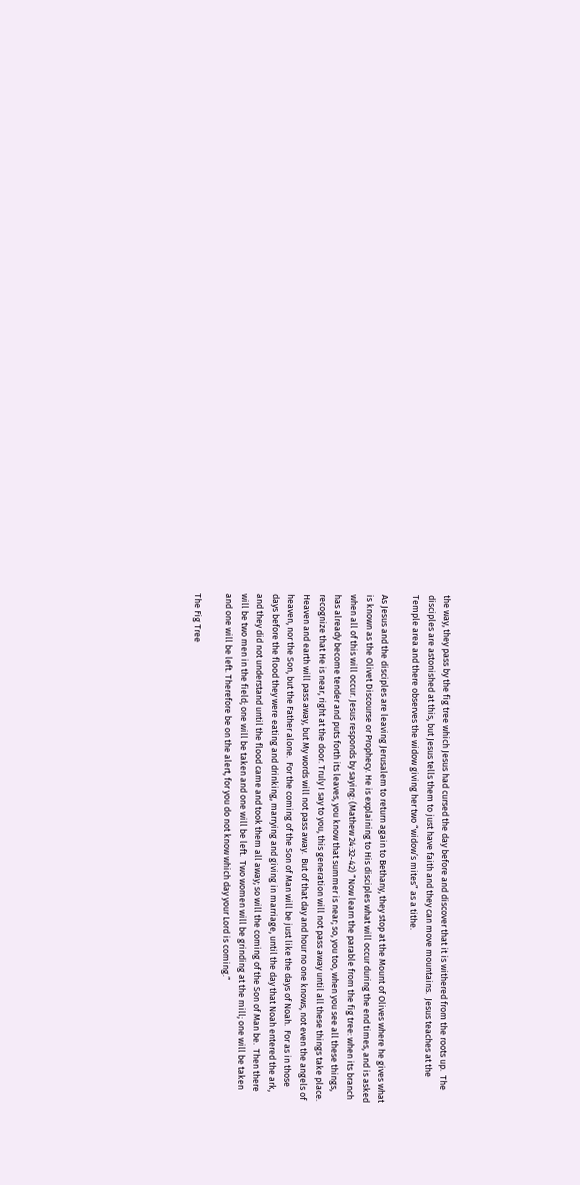the way, they pass by the fig tree which Jesus had cursed the day before and discover that it is withered from the roots up.  The disciples are astonished at this, but Jesus tells them to just have faith and they can move mountains.  Jesus teaches at the Temple area and there observes the widow giving her two “widow’s mites” as a tithe.

As Jesus and the disciples are leaving Jerusalem to return again to Bethany, they stop at the Mount of Olives where he gives what is known as the Olivet Discourse or Prophecy. He is explaining to His disciples what will occur during the end times, and is asked when all of this will occur. Jesus responds by saying: (Mathew 24:32-42) “Now learn the parable from the fig tree: when its branch has already become tender and puts forth its leaves, you know that summer is near; so, you too, when you see all these things, recognize that He is near, right at the door. Truly I say to you, this generation will not pass away until all these things take place.  Heaven and earth will pass away, but My words will not pass away.  But of that day and hour no one knows, not even the angels of heaven, nor the Son, but the Father alone.  For the coming of the Son of Man will be just like the days of Noah.  For as in those days before the flood they were eating and drinking, marrying and giving in marriage, until the day that Noah entered the ark, and they did not understand until the flood came and took them all away; so will the coming of the Son of Man be.  Then there will be two men in the field; one will be taken and one will be left.  Two women will be grinding at the mill; one will be taken and one will be left. Therefore be on the alert, for you do not know which day your Lord is coming.”

The Fig Tree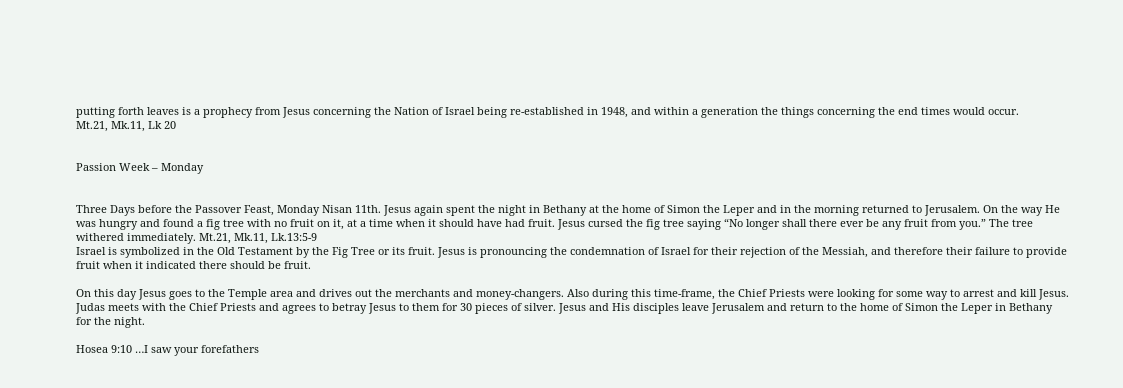putting forth leaves is a prophecy from Jesus concerning the Nation of Israel being re-established in 1948, and within a generation the things concerning the end times would occur.
Mt.21, Mk.11, Lk 20


Passion Week – Monday


Three Days before the Passover Feast, Monday Nisan 11th. Jesus again spent the night in Bethany at the home of Simon the Leper and in the morning returned to Jerusalem. On the way He was hungry and found a fig tree with no fruit on it, at a time when it should have had fruit. Jesus cursed the fig tree saying “No longer shall there ever be any fruit from you.” The tree withered immediately. Mt.21, Mk.11, Lk.13:5-9
Israel is symbolized in the Old Testament by the Fig Tree or its fruit. Jesus is pronouncing the condemnation of Israel for their rejection of the Messiah, and therefore their failure to provide fruit when it indicated there should be fruit.

On this day Jesus goes to the Temple area and drives out the merchants and money-changers. Also during this time-frame, the Chief Priests were looking for some way to arrest and kill Jesus. Judas meets with the Chief Priests and agrees to betray Jesus to them for 30 pieces of silver. Jesus and His disciples leave Jerusalem and return to the home of Simon the Leper in Bethany for the night.

Hosea 9:10 …I saw your forefathers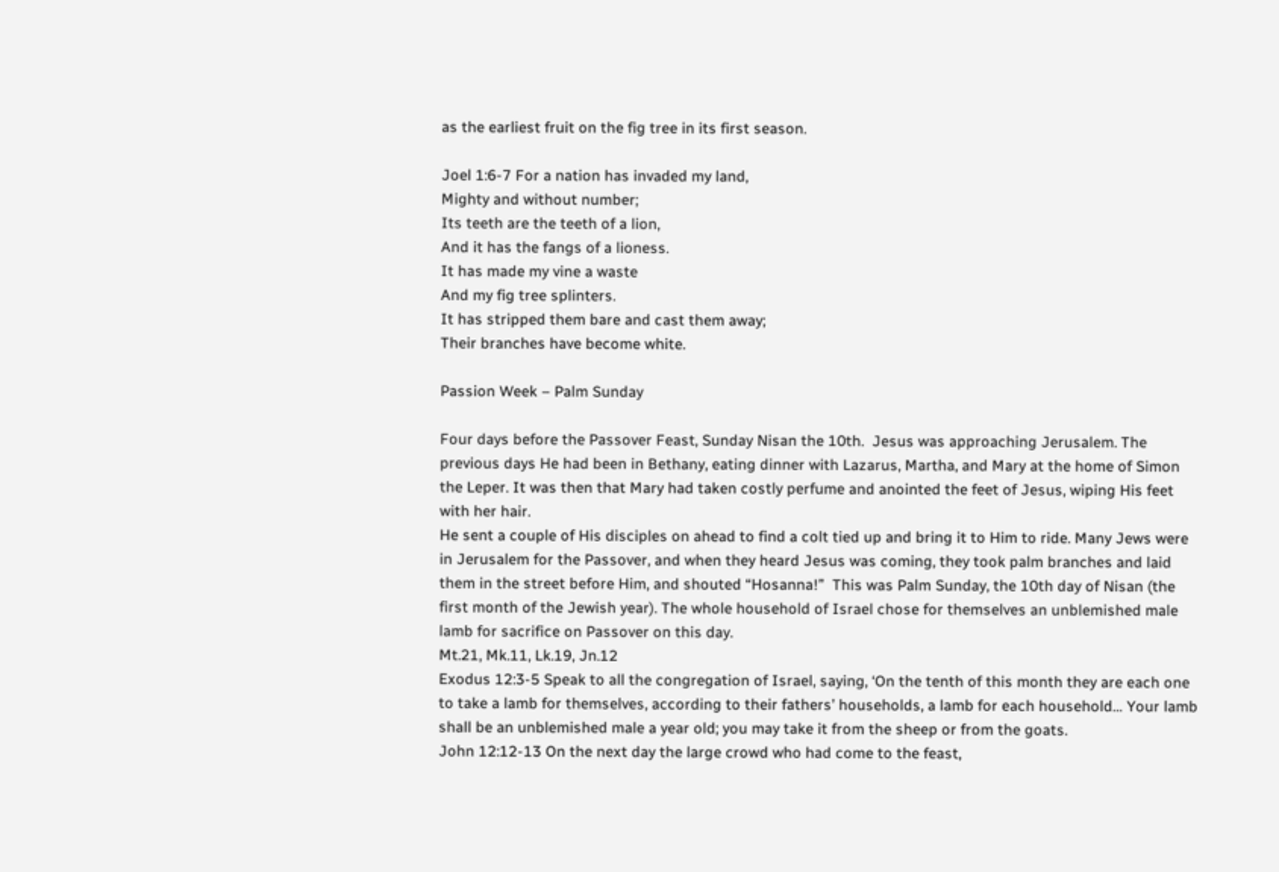as the earliest fruit on the fig tree in its first season.

Joel 1:6-7 For a nation has invaded my land,
Mighty and without number;
Its teeth are the teeth of a lion,
And it has the fangs of a lioness.
It has made my vine a waste
And my fig tree splinters.
It has stripped them bare and cast them away;
Their branches have become white.

Passion Week – Palm Sunday

Four days before the Passover Feast, Sunday Nisan the 10th.  Jesus was approaching Jerusalem. The previous days He had been in Bethany, eating dinner with Lazarus, Martha, and Mary at the home of Simon the Leper. It was then that Mary had taken costly perfume and anointed the feet of Jesus, wiping His feet with her hair.
He sent a couple of His disciples on ahead to find a colt tied up and bring it to Him to ride. Many Jews were in Jerusalem for the Passover, and when they heard Jesus was coming, they took palm branches and laid them in the street before Him, and shouted “Hosanna!”  This was Palm Sunday, the 10th day of Nisan (the first month of the Jewish year). The whole household of Israel chose for themselves an unblemished male lamb for sacrifice on Passover on this day.
Mt.21, Mk.11, Lk.19, Jn.12
Exodus 12:3-5 Speak to all the congregation of Israel, saying, ‘On the tenth of this month they are each one to take a lamb for themselves, according to their fathers’ households, a lamb for each household… Your lamb shall be an unblemished male a year old; you may take it from the sheep or from the goats.
John 12:12-13 On the next day the large crowd who had come to the feast,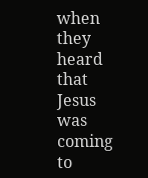when they heard that Jesus was coming to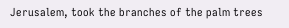Jerusalem, took the branches of the palm trees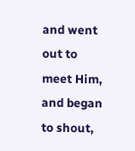and went out to meet Him, and began to shout,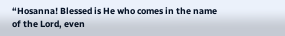“Hosanna! Blessed is He who comes in the name of the Lord, even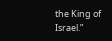the King of Israel.”